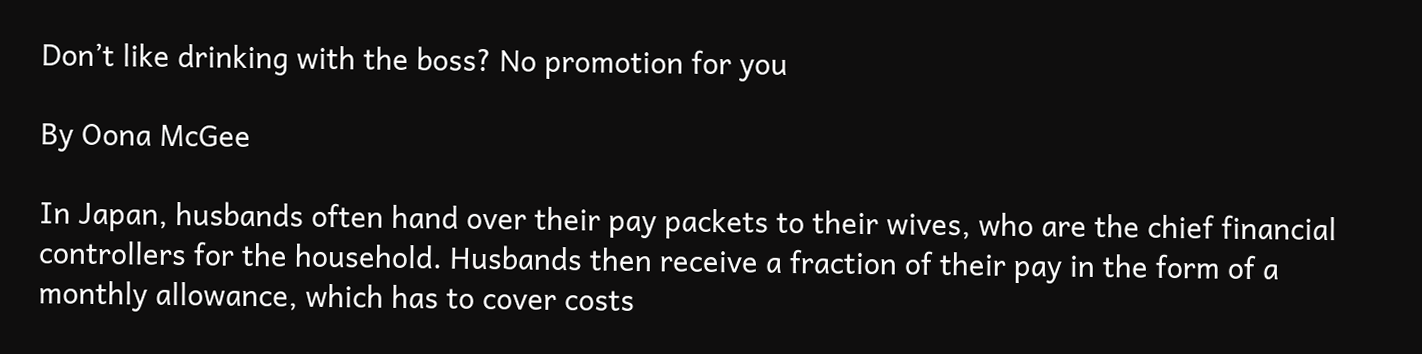Don’t like drinking with the boss? No promotion for you

By Oona McGee

In Japan, husbands often hand over their pay packets to their wives, who are the chief financial controllers for the household. Husbands then receive a fraction of their pay in the form of a monthly allowance, which has to cover costs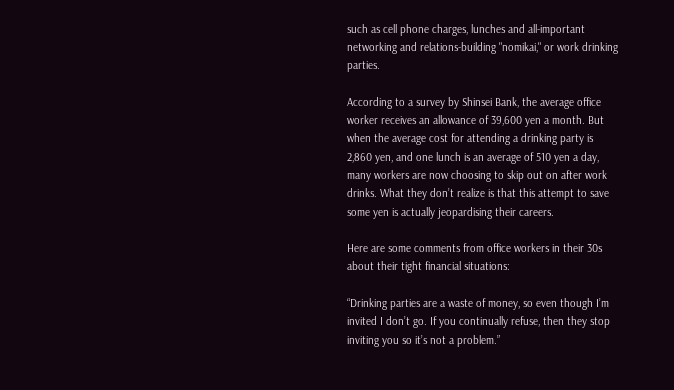such as cell phone charges, lunches and all-important networking and relations-building "nomikai," or work drinking parties.

According to a survey by Shinsei Bank, the average office worker receives an allowance of 39,600 yen a month. But when the average cost for attending a drinking party is 2,860 yen, and one lunch is an average of 510 yen a day, many workers are now choosing to skip out on after work drinks. What they don’t realize is that this attempt to save some yen is actually jeopardising their careers.

Here are some comments from office workers in their 30s about their tight financial situations:

“Drinking parties are a waste of money, so even though I’m invited I don’t go. If you continually refuse, then they stop inviting you so it’s not a problem.”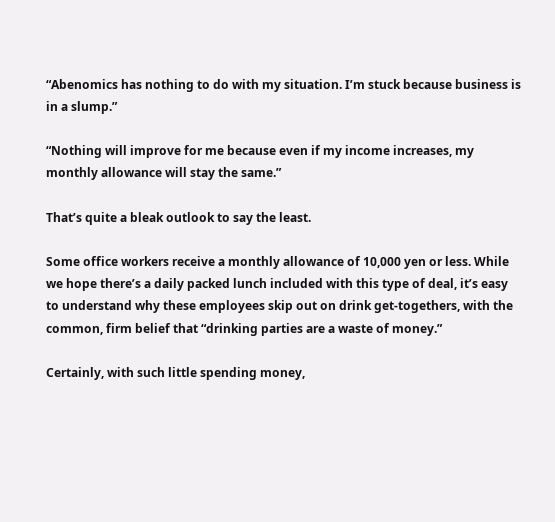“Abenomics has nothing to do with my situation. I’m stuck because business is in a slump.”

“Nothing will improve for me because even if my income increases, my monthly allowance will stay the same.”

That’s quite a bleak outlook to say the least.

Some office workers receive a monthly allowance of 10,000 yen or less. While we hope there’s a daily packed lunch included with this type of deal, it’s easy to understand why these employees skip out on drink get-togethers, with the common, firm belief that “drinking parties are a waste of money.”

Certainly, with such little spending money,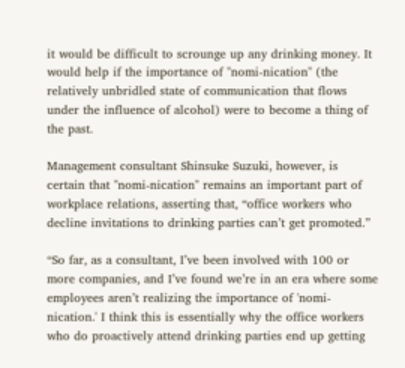it would be difficult to scrounge up any drinking money. It would help if the importance of "nomi-nication" (the relatively unbridled state of communication that flows under the influence of alcohol) were to become a thing of the past.

Management consultant Shinsuke Suzuki, however, is certain that "nomi-nication" remains an important part of workplace relations, asserting that, “office workers who decline invitations to drinking parties can’t get promoted.”

“So far, as a consultant, I’ve been involved with 100 or more companies, and I’ve found we’re in an era where some employees aren’t realizing the importance of 'nomi-nication.' I think this is essentially why the office workers who do proactively attend drinking parties end up getting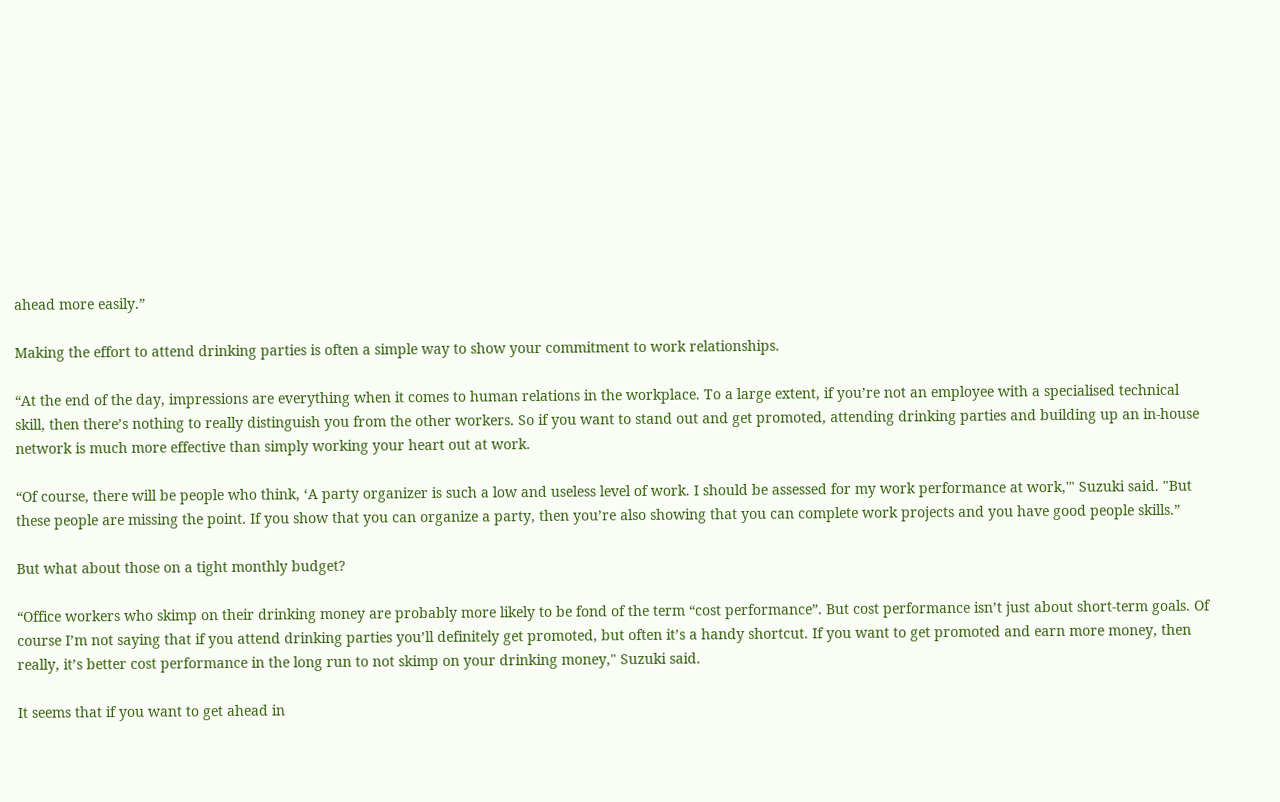ahead more easily.”

Making the effort to attend drinking parties is often a simple way to show your commitment to work relationships.

“At the end of the day, impressions are everything when it comes to human relations in the workplace. To a large extent, if you’re not an employee with a specialised technical skill, then there’s nothing to really distinguish you from the other workers. So if you want to stand out and get promoted, attending drinking parties and building up an in-house network is much more effective than simply working your heart out at work.

“Of course, there will be people who think, ‘A party organizer is such a low and useless level of work. I should be assessed for my work performance at work,'" Suzuki said. "But these people are missing the point. If you show that you can organize a party, then you’re also showing that you can complete work projects and you have good people skills.”

But what about those on a tight monthly budget?

“Office workers who skimp on their drinking money are probably more likely to be fond of the term “cost performance”. But cost performance isn’t just about short-term goals. Of course I’m not saying that if you attend drinking parties you’ll definitely get promoted, but often it’s a handy shortcut. If you want to get promoted and earn more money, then really, it’s better cost performance in the long run to not skimp on your drinking money," Suzuki said.

It seems that if you want to get ahead in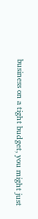business on a tight budget, you might just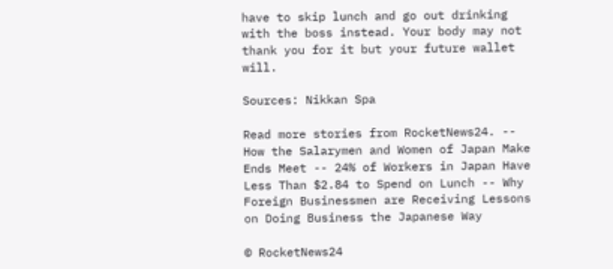have to skip lunch and go out drinking with the boss instead. Your body may not thank you for it but your future wallet will.

Sources: Nikkan Spa

Read more stories from RocketNews24. -- How the Salarymen and Women of Japan Make Ends Meet -- 24% of Workers in Japan Have Less Than $2.84 to Spend on Lunch -- Why Foreign Businessmen are Receiving Lessons on Doing Business the Japanese Way

© RocketNews24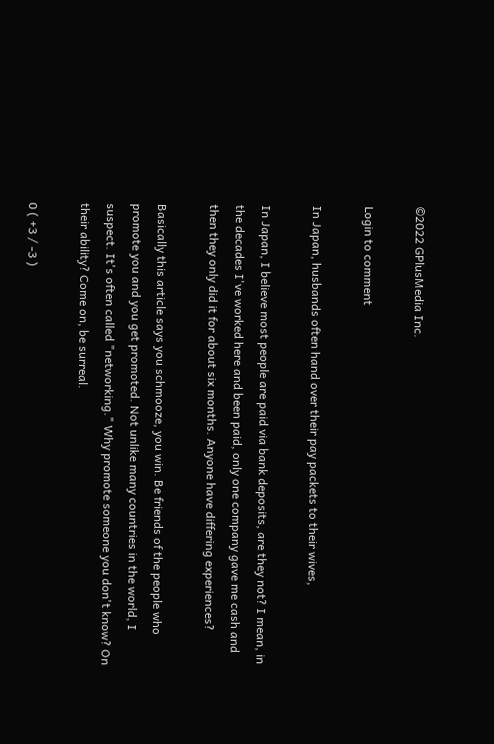©2022 GPlusMedia Inc.

Login to comment

In Japan, husbands often hand over their pay packets to their wives,

In Japan, I believe most people are paid via bank deposits, are they not? I mean, in the decades I've worked here and been paid, only one company gave me cash and then they only did it for about six months. Anyone have differing experiences?

Basically this article says you schmooze, you win. Be friends of the people who promote you and you get promoted. Not unlike many countries in the world, I suspect. It's often called "networking." Why promote someone you don't know? On their ability? Come on, be surreal.

0 ( +3 / -3 )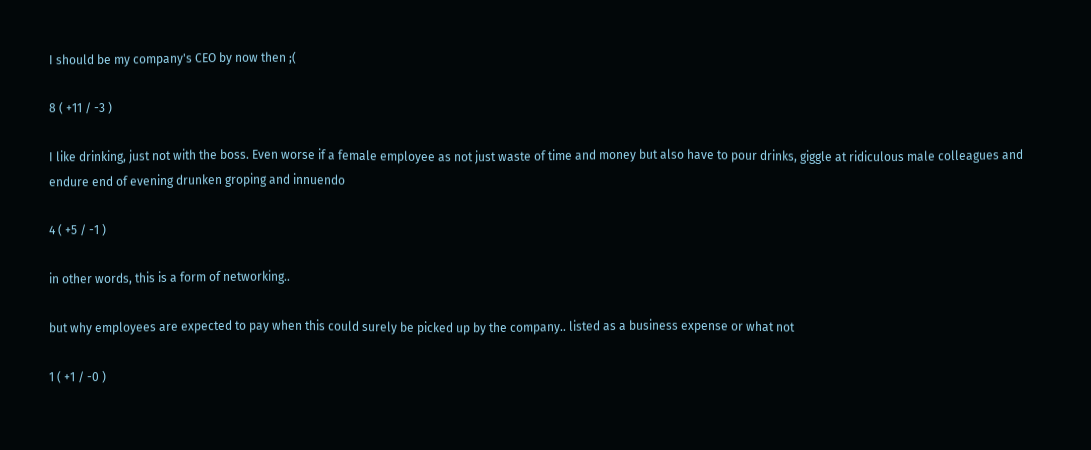I should be my company's CEO by now then ;(

8 ( +11 / -3 )

I like drinking, just not with the boss. Even worse if a female employee as not just waste of time and money but also have to pour drinks, giggle at ridiculous male colleagues and endure end of evening drunken groping and innuendo

4 ( +5 / -1 )

in other words, this is a form of networking..

but why employees are expected to pay when this could surely be picked up by the company.. listed as a business expense or what not

1 ( +1 / -0 )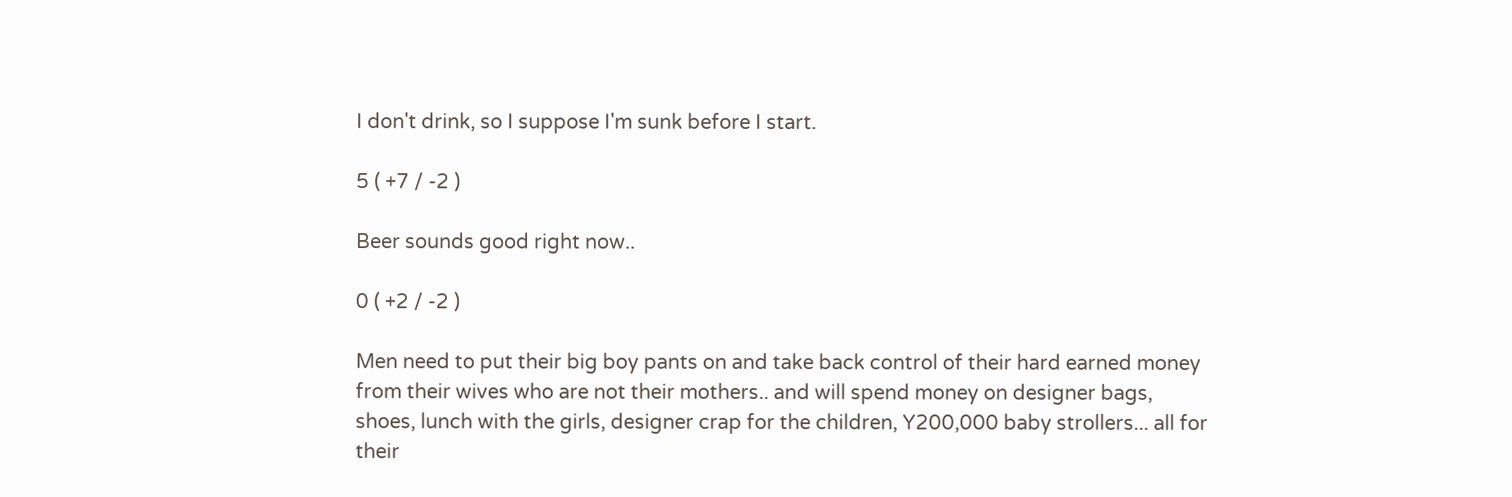I don't drink, so I suppose I'm sunk before I start.

5 ( +7 / -2 )

Beer sounds good right now..

0 ( +2 / -2 )

Men need to put their big boy pants on and take back control of their hard earned money from their wives who are not their mothers.. and will spend money on designer bags, shoes, lunch with the girls, designer crap for the children, Y200,000 baby strollers... all for their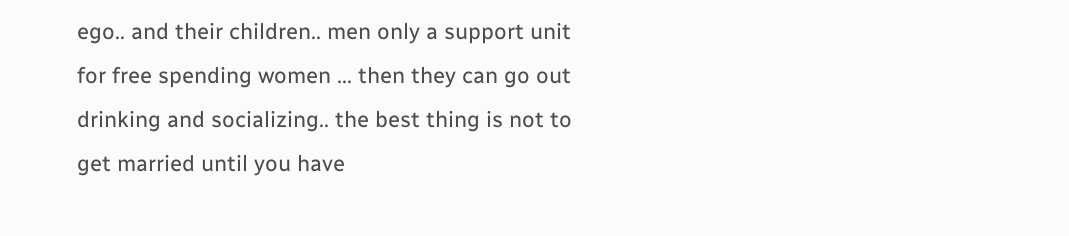ego.. and their children.. men only a support unit for free spending women ... then they can go out drinking and socializing.. the best thing is not to get married until you have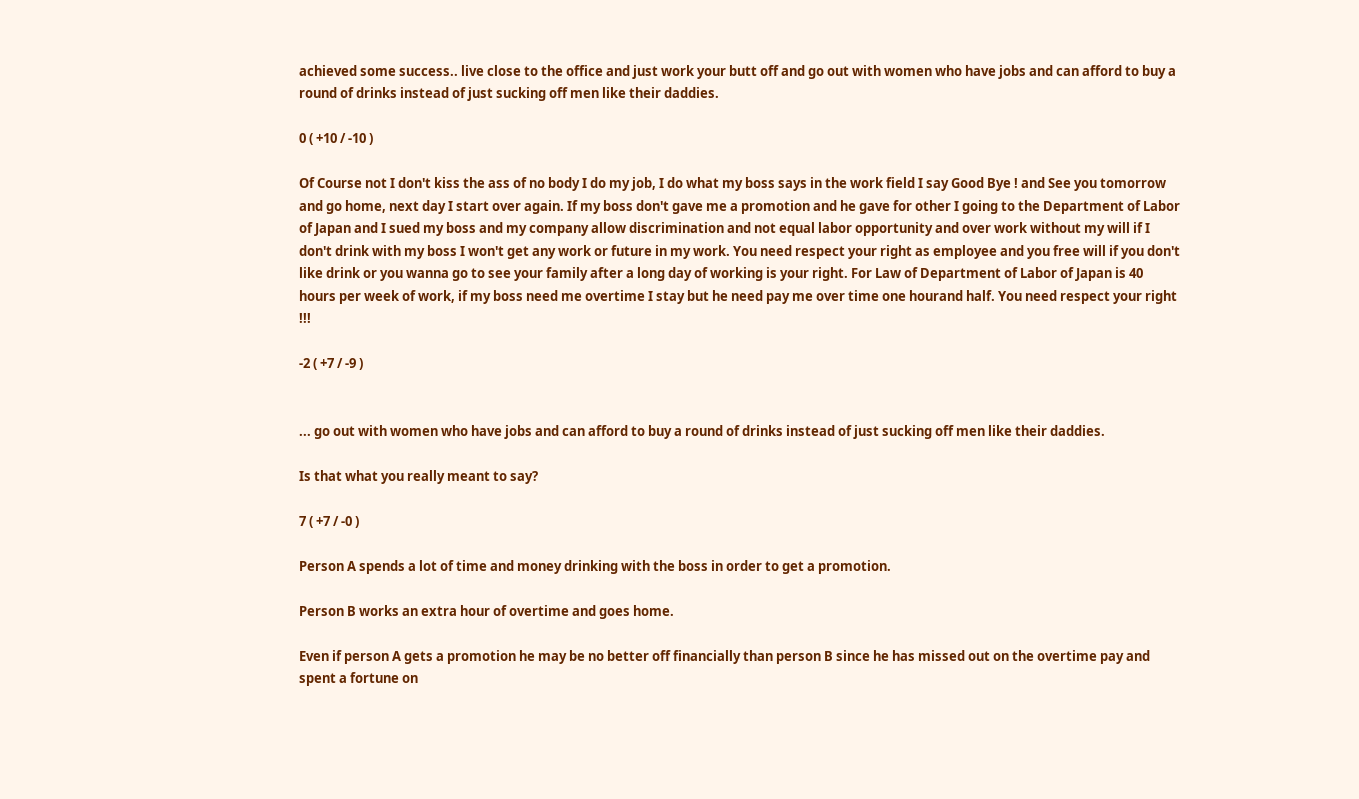achieved some success.. live close to the office and just work your butt off and go out with women who have jobs and can afford to buy a round of drinks instead of just sucking off men like their daddies.

0 ( +10 / -10 )

Of Course not I don't kiss the ass of no body I do my job, I do what my boss says in the work field I say Good Bye ! and See you tomorrow and go home, next day I start over again. If my boss don't gave me a promotion and he gave for other I going to the Department of Labor of Japan and I sued my boss and my company allow discrimination and not equal labor opportunity and over work without my will if I don't drink with my boss I won't get any work or future in my work. You need respect your right as employee and you free will if you don't like drink or you wanna go to see your family after a long day of working is your right. For Law of Department of Labor of Japan is 40 hours per week of work, if my boss need me overtime I stay but he need pay me over time one hourand half. You need respect your right !!!

-2 ( +7 / -9 )


... go out with women who have jobs and can afford to buy a round of drinks instead of just sucking off men like their daddies.

Is that what you really meant to say?

7 ( +7 / -0 )

Person A spends a lot of time and money drinking with the boss in order to get a promotion.

Person B works an extra hour of overtime and goes home.

Even if person A gets a promotion he may be no better off financially than person B since he has missed out on the overtime pay and spent a fortune on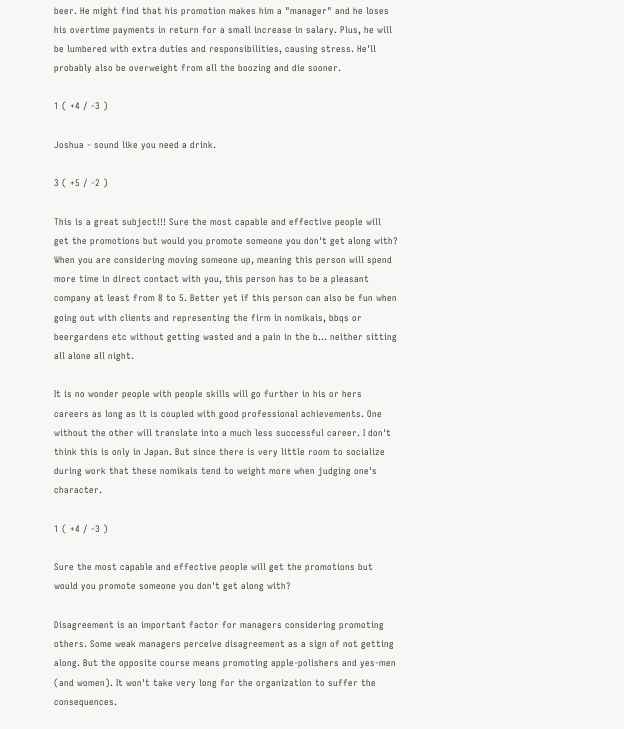beer. He might find that his promotion makes him a "manager" and he loses his overtime payments in return for a small increase in salary. Plus, he will be lumbered with extra duties and responsibilities, causing stress. He'll probably also be overweight from all the boozing and die sooner.

1 ( +4 / -3 )

Joshua - sound like you need a drink.

3 ( +5 / -2 )

This is a great subject!!! Sure the most capable and effective people will get the promotions but would you promote someone you don't get along with? When you are considering moving someone up, meaning this person will spend more time in direct contact with you, this person has to be a pleasant company at least from 8 to 5. Better yet if this person can also be fun when going out with clients and representing the firm in nomikais, bbqs or beergardens etc without getting wasted and a pain in the b... neither sitting all alone all night.

It is no wonder people with people skills will go further in his or hers careers as long as it is coupled with good professional achievements. One without the other will translate into a much less successful career. I don't think this is only in Japan. But since there is very little room to socialize during work that these nomikais tend to weight more when judging one's character.

1 ( +4 / -3 )

Sure the most capable and effective people will get the promotions but would you promote someone you don't get along with?

Disagreement is an important factor for managers considering promoting others. Some weak managers perceive disagreement as a sign of not getting along. But the opposite course means promoting apple-polishers and yes-men (and women). It won't take very long for the organization to suffer the consequences.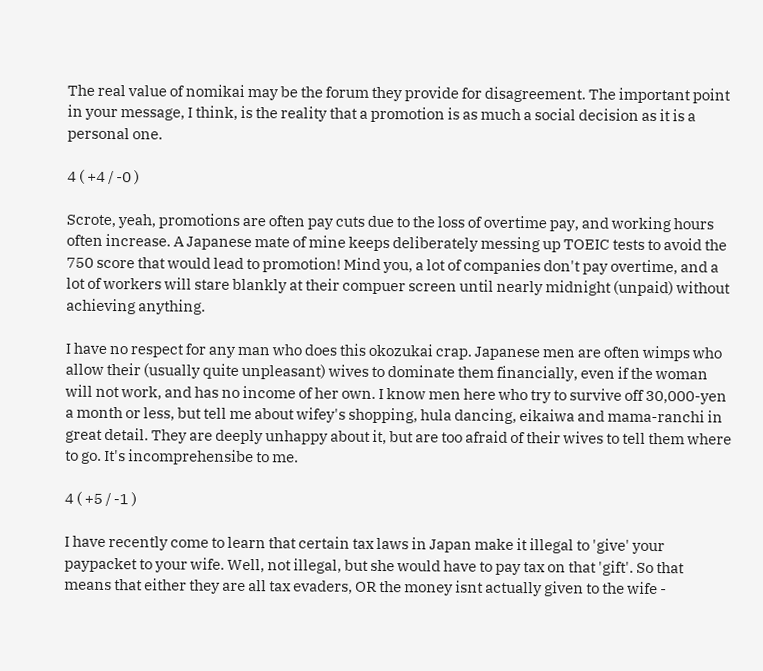The real value of nomikai may be the forum they provide for disagreement. The important point in your message, I think, is the reality that a promotion is as much a social decision as it is a personal one.

4 ( +4 / -0 )

Scrote, yeah, promotions are often pay cuts due to the loss of overtime pay, and working hours often increase. A Japanese mate of mine keeps deliberately messing up TOEIC tests to avoid the 750 score that would lead to promotion! Mind you, a lot of companies don't pay overtime, and a lot of workers will stare blankly at their compuer screen until nearly midnight (unpaid) without achieving anything.

I have no respect for any man who does this okozukai crap. Japanese men are often wimps who allow their (usually quite unpleasant) wives to dominate them financially, even if the woman will not work, and has no income of her own. I know men here who try to survive off 30,000-yen a month or less, but tell me about wifey's shopping, hula dancing, eikaiwa and mama-ranchi in great detail. They are deeply unhappy about it, but are too afraid of their wives to tell them where to go. It's incomprehensibe to me.

4 ( +5 / -1 )

I have recently come to learn that certain tax laws in Japan make it illegal to 'give' your paypacket to your wife. Well, not illegal, but she would have to pay tax on that 'gift'. So that means that either they are all tax evaders, OR the money isnt actually given to the wife -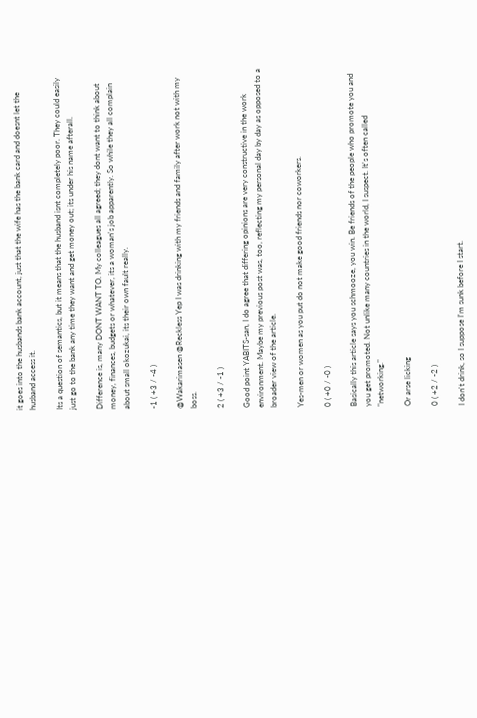it goes into the husbands bank account, just that the wife has the bank card and doesnt let the husband access it.

Its a question of semantics, but it means that the husband isnt completely poor. They could easily just go to the bank any time they want and get money out; its under his name afterall.

Difference is, many DONT WANT TO. My colleagues all agreed; they dont want to think about money, finances, budgets or whatever, its a woman's job apparently. So while they all complain about small okozukai, its their own fault really.

-1 ( +3 / -4 )

@Wakarimasen @Reckless Yep I was drinking with my friends and family after work not with my boss.

2 ( +3 / -1 )

Good point YABITS-san, I do agree that differing opinions are very constructive in the work environment. Maybe my previous post was, too, reflecting my personal day by day as opposed to a broader view of the article.

Yes-men or women as you put do not make good friends nor coworkers.

0 ( +0 / -0 )

Basically this article says you schmooze, you win. Be friends of the people who promote you and you get promoted. Not unlike many countries in the world, I suspect. It's often called "networking."

Or arse licking

0 ( +2 / -2 )

I don't drink, so I suppose I'm sunk before I start.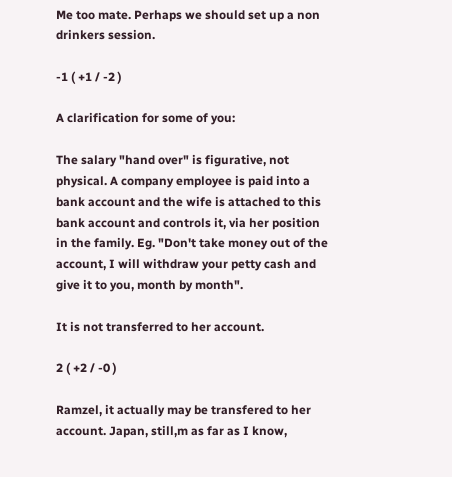Me too mate. Perhaps we should set up a non drinkers session.

-1 ( +1 / -2 )

A clarification for some of you:

The salary "hand over" is figurative, not physical. A company employee is paid into a bank account and the wife is attached to this bank account and controls it, via her position in the family. Eg. "Don't take money out of the account, I will withdraw your petty cash and give it to you, month by month".

It is not transferred to her account.

2 ( +2 / -0 )

Ramzel, it actually may be transfered to her account. Japan, still,m as far as I know,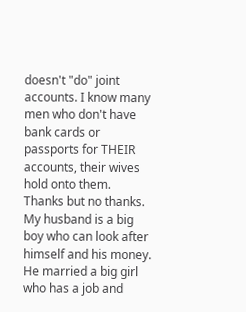doesn't "do" joint accounts. I know many men who don't have bank cards or passports for THEIR accounts, their wives hold onto them. Thanks but no thanks. My husband is a big boy who can look after himself and his money. He married a big girl who has a job and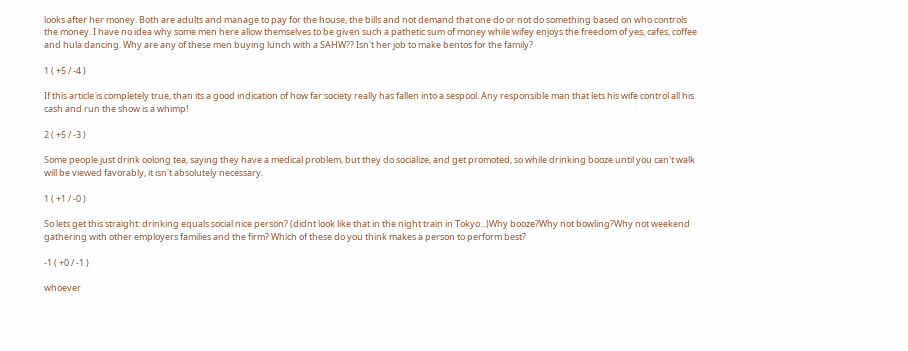looks after her money. Both are adults and manage to pay for the house, the bills and not demand that one do or not do something based on who controls the money. I have no idea why some men here allow themselves to be given such a pathetic sum of money while wifey enjoys the freedom of yes, cafes, coffee and hula dancing. Why are any of these men buying lunch with a SAHW?? Isn't her job to make bentos for the family?

1 ( +5 / -4 )

If this article is completely true, than its a good indication of how far society really has fallen into a sespool. Any responsible man that lets his wife control all his cash and run the show is a whimp!

2 ( +5 / -3 )

Some people just drink oolong tea, saying they have a medical problem, but they do socialize, and get promoted, so while drinking booze until you can't walk will be viewed favorably, it isn't absolutely necessary.

1 ( +1 / -0 )

So lets get this straight: drinking equals social nice person? (didnt look like that in the night train in Tokyo...)Why booze?Why not bowling?Why not weekend gathering with other employers families and the firm? Which of these do you think makes a person to perform best?

-1 ( +0 / -1 )

whoever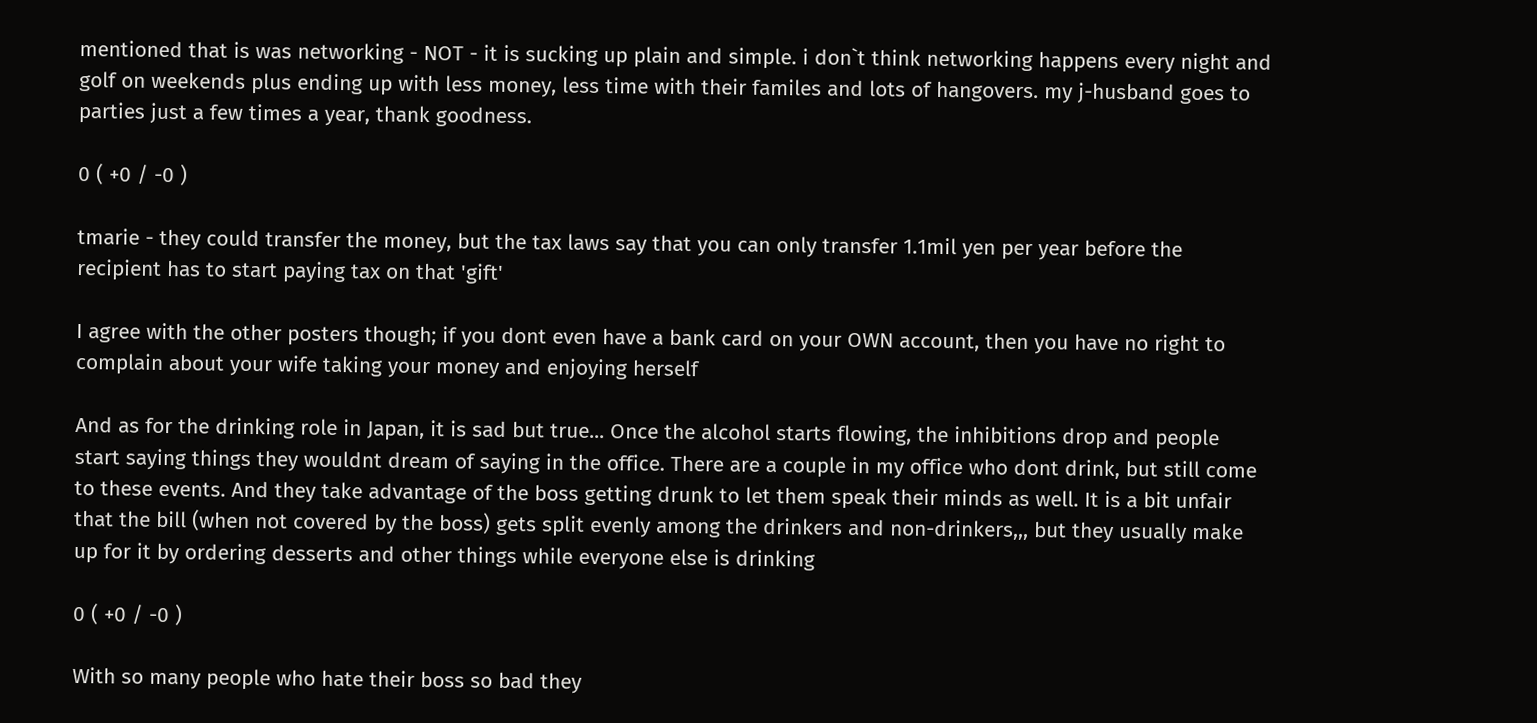mentioned that is was networking - NOT - it is sucking up plain and simple. i don`t think networking happens every night and golf on weekends plus ending up with less money, less time with their familes and lots of hangovers. my j-husband goes to parties just a few times a year, thank goodness.

0 ( +0 / -0 )

tmarie - they could transfer the money, but the tax laws say that you can only transfer 1.1mil yen per year before the recipient has to start paying tax on that 'gift'

I agree with the other posters though; if you dont even have a bank card on your OWN account, then you have no right to complain about your wife taking your money and enjoying herself

And as for the drinking role in Japan, it is sad but true... Once the alcohol starts flowing, the inhibitions drop and people start saying things they wouldnt dream of saying in the office. There are a couple in my office who dont drink, but still come to these events. And they take advantage of the boss getting drunk to let them speak their minds as well. It is a bit unfair that the bill (when not covered by the boss) gets split evenly among the drinkers and non-drinkers,,, but they usually make up for it by ordering desserts and other things while everyone else is drinking

0 ( +0 / -0 )

With so many people who hate their boss so bad they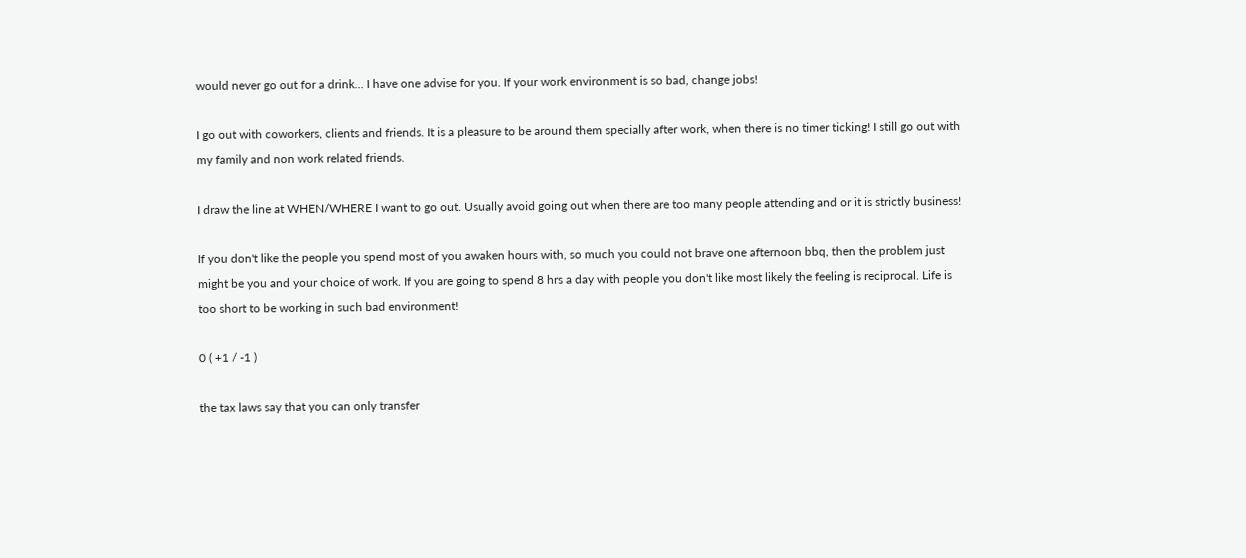would never go out for a drink... I have one advise for you. If your work environment is so bad, change jobs!

I go out with coworkers, clients and friends. It is a pleasure to be around them specially after work, when there is no timer ticking! I still go out with my family and non work related friends.

I draw the line at WHEN/WHERE I want to go out. Usually avoid going out when there are too many people attending and or it is strictly business!

If you don't like the people you spend most of you awaken hours with, so much you could not brave one afternoon bbq, then the problem just might be you and your choice of work. If you are going to spend 8 hrs a day with people you don't like most likely the feeling is reciprocal. Life is too short to be working in such bad environment!

0 ( +1 / -1 )

the tax laws say that you can only transfer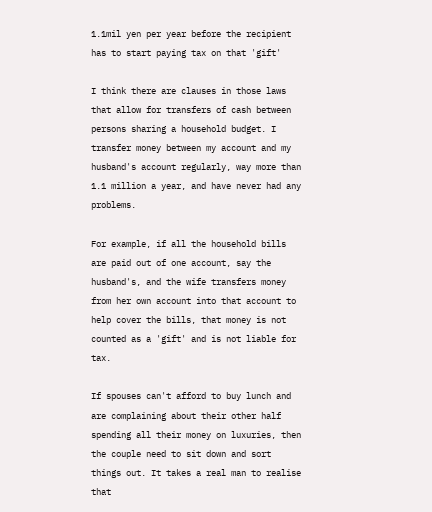1.1mil yen per year before the recipient has to start paying tax on that 'gift'

I think there are clauses in those laws that allow for transfers of cash between persons sharing a household budget. I transfer money between my account and my husband's account regularly, way more than 1.1 million a year, and have never had any problems.

For example, if all the household bills are paid out of one account, say the husband's, and the wife transfers money from her own account into that account to help cover the bills, that money is not counted as a 'gift' and is not liable for tax.

If spouses can't afford to buy lunch and are complaining about their other half spending all their money on luxuries, then the couple need to sit down and sort things out. It takes a real man to realise that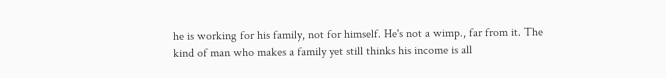he is working for his family, not for himself. He's not a wimp., far from it. The kind of man who makes a family yet still thinks his income is all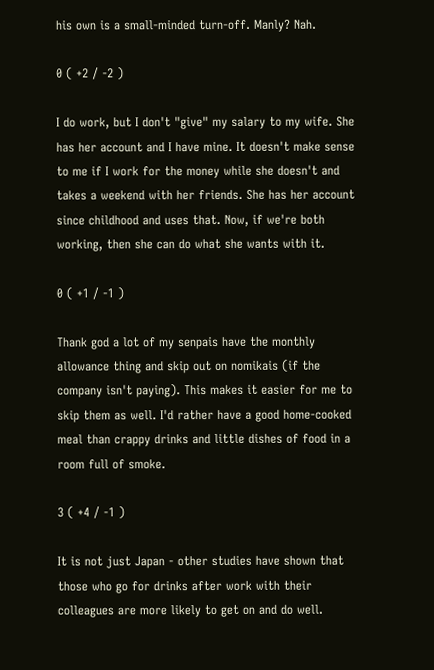his own is a small-minded turn-off. Manly? Nah.

0 ( +2 / -2 )

I do work, but I don't "give" my salary to my wife. She has her account and I have mine. It doesn't make sense to me if I work for the money while she doesn't and takes a weekend with her friends. She has her account since childhood and uses that. Now, if we're both working, then she can do what she wants with it.

0 ( +1 / -1 )

Thank god a lot of my senpais have the monthly allowance thing and skip out on nomikais (if the company isn't paying). This makes it easier for me to skip them as well. I'd rather have a good home-cooked meal than crappy drinks and little dishes of food in a room full of smoke.

3 ( +4 / -1 )

It is not just Japan - other studies have shown that those who go for drinks after work with their colleagues are more likely to get on and do well.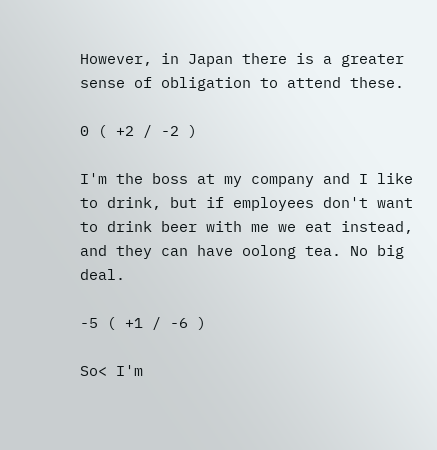However, in Japan there is a greater sense of obligation to attend these.

0 ( +2 / -2 )

I'm the boss at my company and I like to drink, but if employees don't want to drink beer with me we eat instead, and they can have oolong tea. No big deal.

-5 ( +1 / -6 )

So< I'm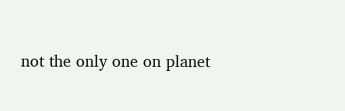not the only one on planet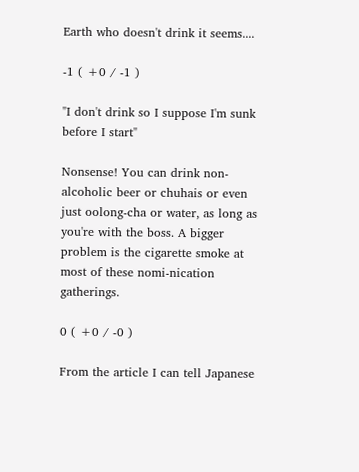Earth who doesn't drink it seems....

-1 ( +0 / -1 )

"I don't drink so I suppose I'm sunk before I start"

Nonsense! You can drink non-alcoholic beer or chuhais or even just oolong-cha or water, as long as you're with the boss. A bigger problem is the cigarette smoke at most of these nomi-nication gatherings.

0 ( +0 / -0 )

From the article I can tell Japanese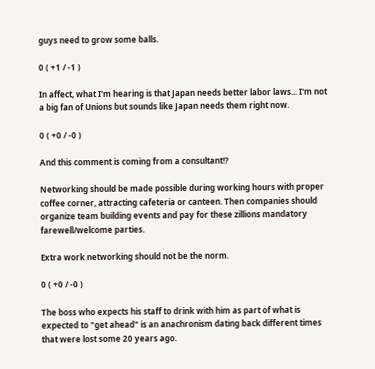guys need to grow some balls.

0 ( +1 / -1 )

In affect, what I'm hearing is that Japan needs better labor laws... I'm not a big fan of Unions but sounds like Japan needs them right now.

0 ( +0 / -0 )

And this comment is coming from a consultant!?

Networking should be made possible during working hours with proper coffee corner, attracting cafeteria or canteen. Then companies should organize team building events and pay for these zillions mandatory farewell/welcome parties.

Extra work networking should not be the norm.

0 ( +0 / -0 )

The boss who expects his staff to drink with him as part of what is expected to "get ahead" is an anachronism dating back different times that were lost some 20 years ago.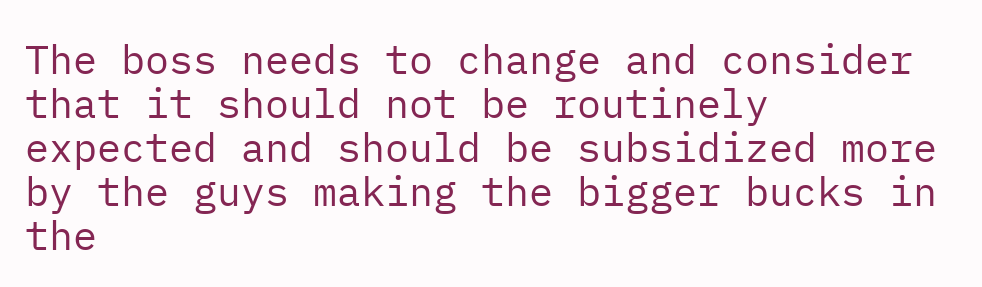The boss needs to change and consider that it should not be routinely expected and should be subsidized more by the guys making the bigger bucks in the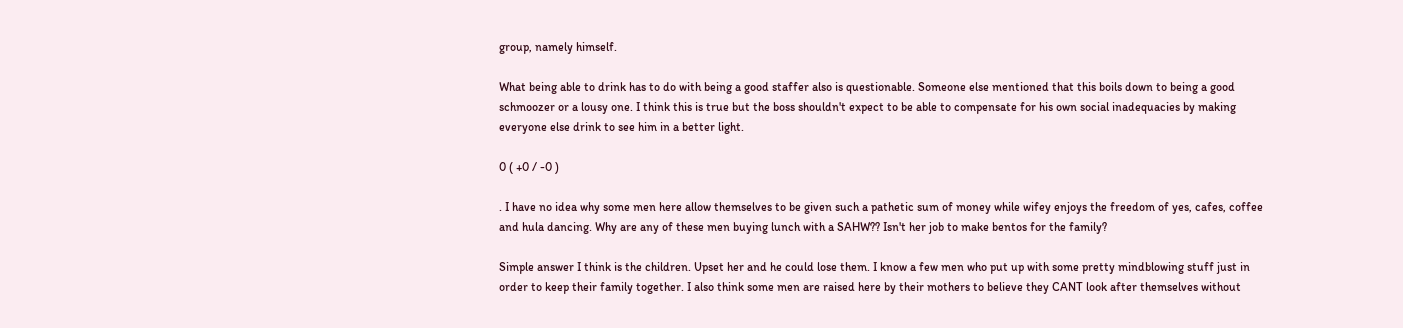group, namely himself.

What being able to drink has to do with being a good staffer also is questionable. Someone else mentioned that this boils down to being a good schmoozer or a lousy one. I think this is true but the boss shouldn't expect to be able to compensate for his own social inadequacies by making everyone else drink to see him in a better light.

0 ( +0 / -0 )

. I have no idea why some men here allow themselves to be given such a pathetic sum of money while wifey enjoys the freedom of yes, cafes, coffee and hula dancing. Why are any of these men buying lunch with a SAHW?? Isn't her job to make bentos for the family?

Simple answer I think is the children. Upset her and he could lose them. I know a few men who put up with some pretty mindblowing stuff just in order to keep their family together. I also think some men are raised here by their mothers to believe they CANT look after themselves without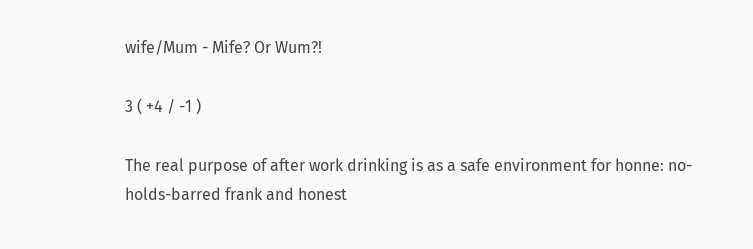wife/Mum - Mife? Or Wum?!

3 ( +4 / -1 )

The real purpose of after work drinking is as a safe environment for honne: no-holds-barred frank and honest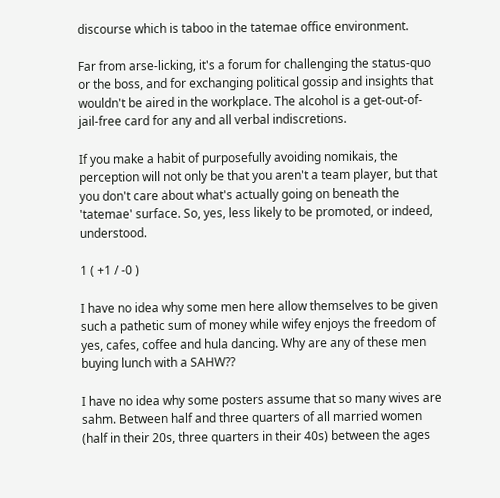discourse which is taboo in the tatemae office environment.

Far from arse-licking, it's a forum for challenging the status-quo or the boss, and for exchanging political gossip and insights that wouldn't be aired in the workplace. The alcohol is a get-out-of-jail-free card for any and all verbal indiscretions.

If you make a habit of purposefully avoiding nomikais, the perception will not only be that you aren't a team player, but that you don't care about what's actually going on beneath the 'tatemae' surface. So, yes, less likely to be promoted, or indeed, understood.

1 ( +1 / -0 )

I have no idea why some men here allow themselves to be given such a pathetic sum of money while wifey enjoys the freedom of yes, cafes, coffee and hula dancing. Why are any of these men buying lunch with a SAHW??

I have no idea why some posters assume that so many wives are sahm. Between half and three quarters of all married women (half in their 20s, three quarters in their 40s) between the ages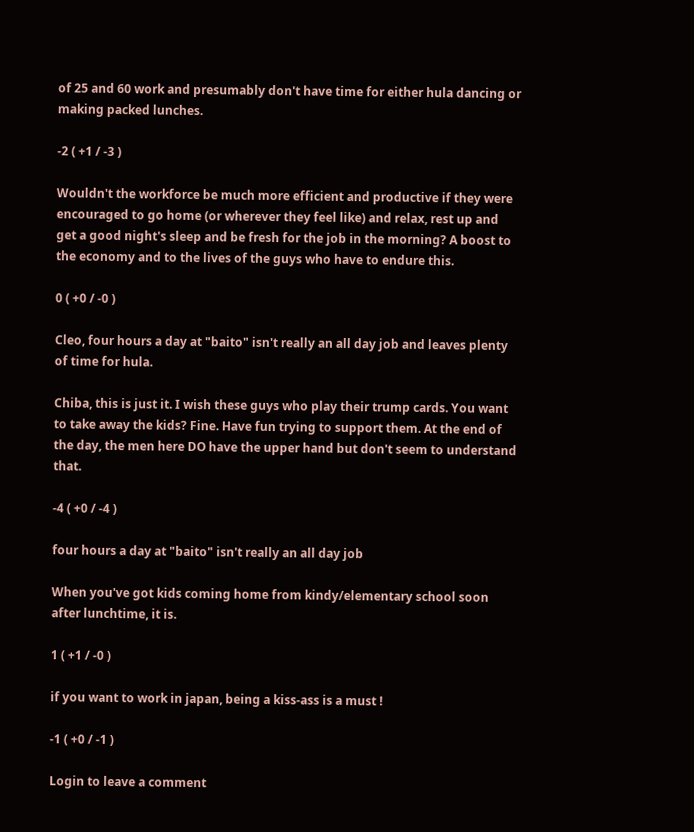of 25 and 60 work and presumably don't have time for either hula dancing or making packed lunches.

-2 ( +1 / -3 )

Wouldn't the workforce be much more efficient and productive if they were encouraged to go home (or wherever they feel like) and relax, rest up and get a good night's sleep and be fresh for the job in the morning? A boost to the economy and to the lives of the guys who have to endure this.

0 ( +0 / -0 )

Cleo, four hours a day at "baito" isn't really an all day job and leaves plenty of time for hula.

Chiba, this is just it. I wish these guys who play their trump cards. You want to take away the kids? Fine. Have fun trying to support them. At the end of the day, the men here DO have the upper hand but don't seem to understand that.

-4 ( +0 / -4 )

four hours a day at "baito" isn't really an all day job

When you've got kids coming home from kindy/elementary school soon after lunchtime, it is.

1 ( +1 / -0 )

if you want to work in japan, being a kiss-ass is a must !

-1 ( +0 / -1 )

Login to leave a comment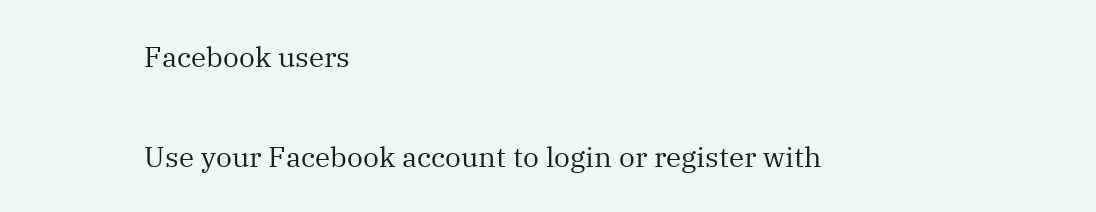Facebook users

Use your Facebook account to login or register with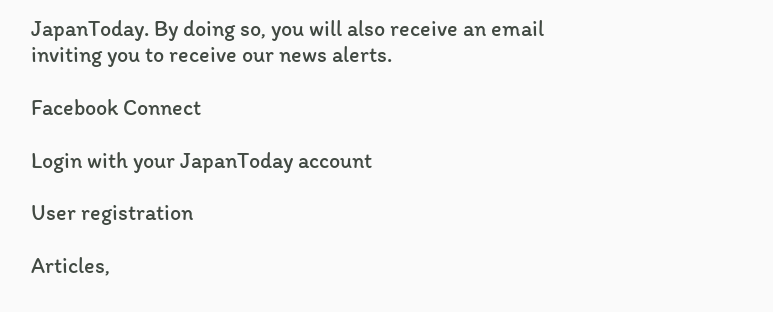JapanToday. By doing so, you will also receive an email inviting you to receive our news alerts.

Facebook Connect

Login with your JapanToday account

User registration

Articles,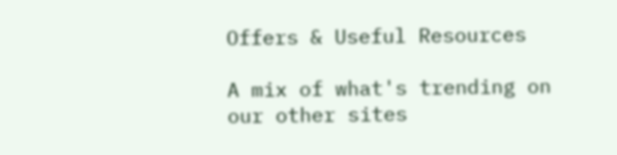Offers & Useful Resources

A mix of what's trending on our other sites